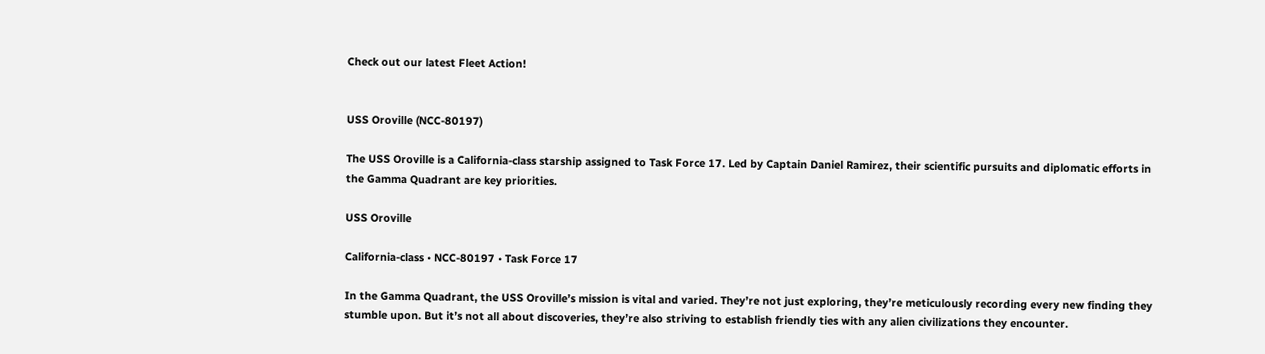Check out our latest Fleet Action!


USS Oroville (NCC-80197)

The USS Oroville is a California-class starship assigned to Task Force 17. Led by Captain Daniel Ramirez, their scientific pursuits and diplomatic efforts in the Gamma Quadrant are key priorities.

USS Oroville

California-class • NCC-80197 • Task Force 17

In the Gamma Quadrant, the USS Oroville’s mission is vital and varied. They’re not just exploring, they’re meticulously recording every new finding they stumble upon. But it’s not all about discoveries, they’re also striving to establish friendly ties with any alien civilizations they encounter.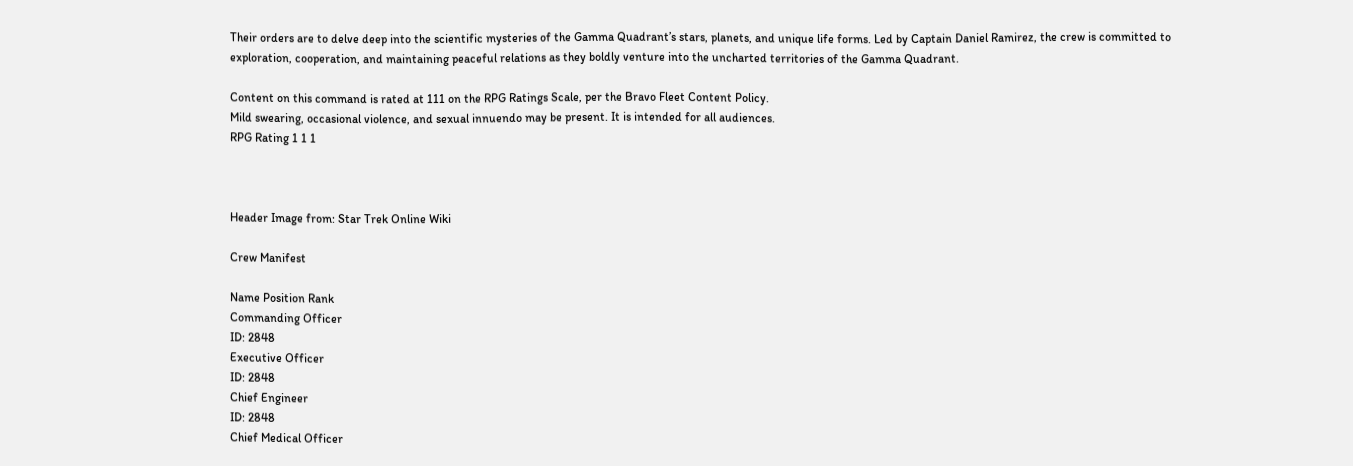Their orders are to delve deep into the scientific mysteries of the Gamma Quadrant’s stars, planets, and unique life forms. Led by Captain Daniel Ramirez, the crew is committed to exploration, cooperation, and maintaining peaceful relations as they boldly venture into the uncharted territories of the Gamma Quadrant.

Content on this command is rated at 111 on the RPG Ratings Scale, per the Bravo Fleet Content Policy.
Mild swearing, occasional violence, and sexual innuendo may be present. It is intended for all audiences.
RPG Rating 1 1 1



Header Image from: Star Trek Online Wiki

Crew Manifest

Name Position Rank
Commanding Officer
ID: 2848
Executive Officer
ID: 2848
Chief Engineer
ID: 2848
Chief Medical Officer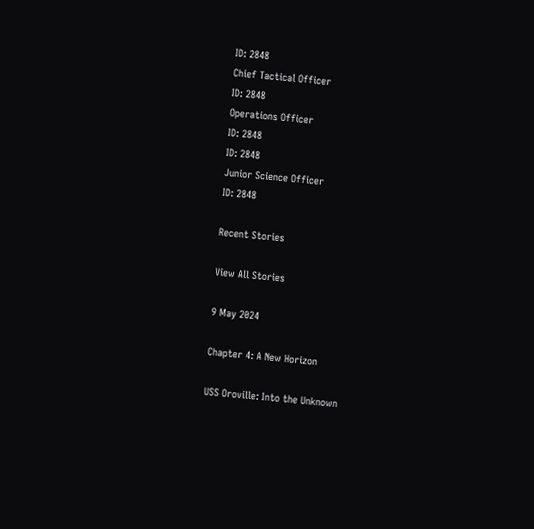ID: 2848
Chief Tactical Officer
ID: 2848
Operations Officer
ID: 2848
ID: 2848
Junior Science Officer
ID: 2848

Recent Stories

View All Stories

9 May 2024

Chapter 4: A New Horizon

USS Oroville: Into the Unknown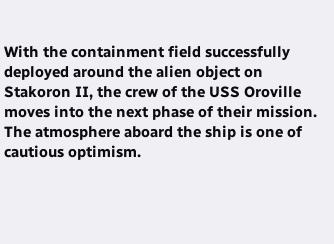With the containment field successfully deployed around the alien object on Stakoron II, the crew of the USS Oroville moves into the next phase of their mission. The atmosphere aboard the ship is one of cautious optimism.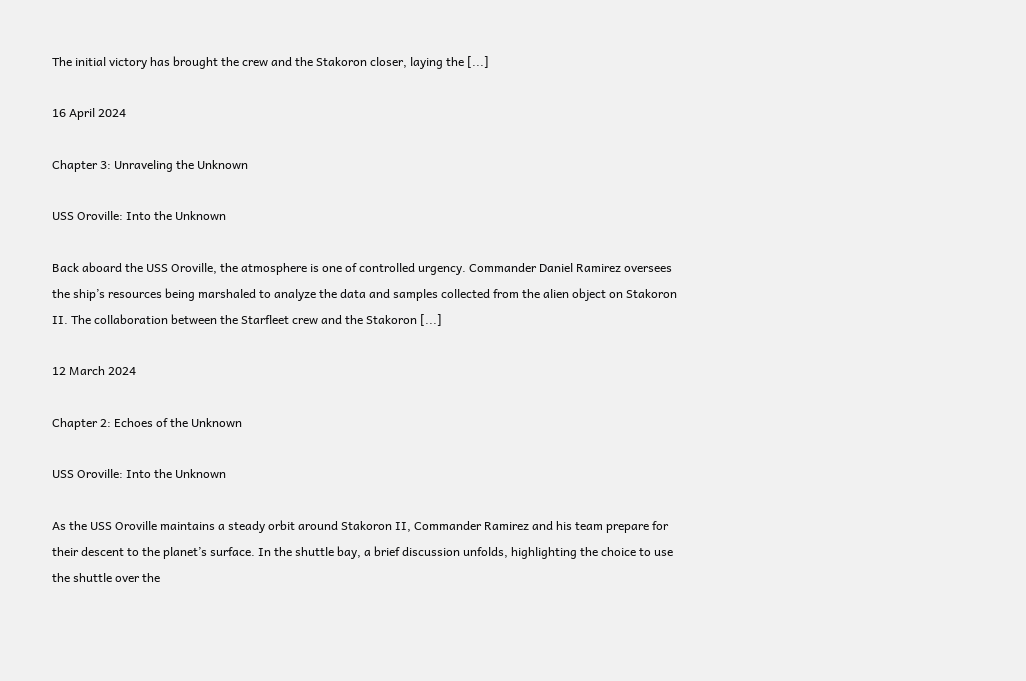The initial victory has brought the crew and the Stakoron closer, laying the [...]

16 April 2024

Chapter 3: Unraveling the Unknown

USS Oroville: Into the Unknown

Back aboard the USS Oroville, the atmosphere is one of controlled urgency. Commander Daniel Ramirez oversees the ship’s resources being marshaled to analyze the data and samples collected from the alien object on Stakoron II. The collaboration between the Starfleet crew and the Stakoron [...]

12 March 2024

Chapter 2: Echoes of the Unknown

USS Oroville: Into the Unknown

As the USS Oroville maintains a steady orbit around Stakoron II, Commander Ramirez and his team prepare for their descent to the planet’s surface. In the shuttle bay, a brief discussion unfolds, highlighting the choice to use the shuttle over the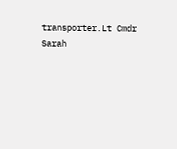transporter.Lt Cmdr Sarah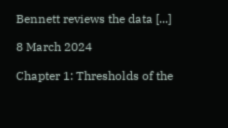Bennett reviews the data [...]

8 March 2024

Chapter 1: Thresholds of the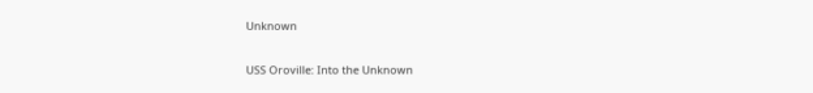Unknown

USS Oroville: Into the Unknown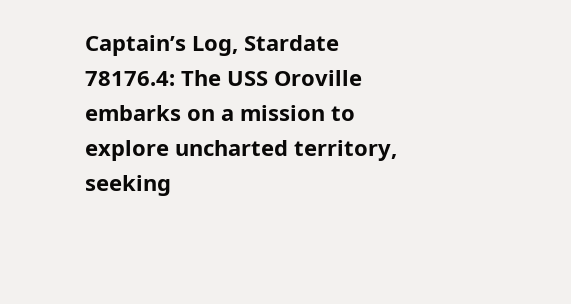Captain’s Log, Stardate 78176.4: The USS Oroville embarks on a mission to explore uncharted territory, seeking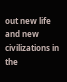out new life and new civilizations in the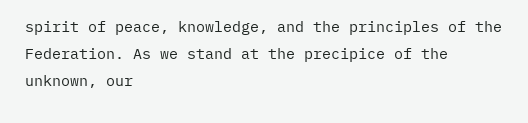spirit of peace, knowledge, and the principles of the Federation. As we stand at the precipice of the unknown, our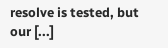resolve is tested, but our [...]